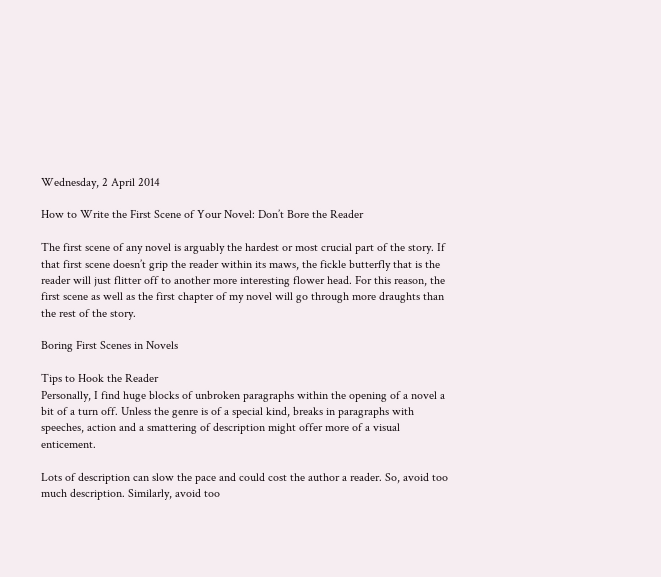Wednesday, 2 April 2014

How to Write the First Scene of Your Novel: Don’t Bore the Reader

The first scene of any novel is arguably the hardest or most crucial part of the story. If that first scene doesn’t grip the reader within its maws, the fickle butterfly that is the reader will just flitter off to another more interesting flower head. For this reason, the first scene as well as the first chapter of my novel will go through more draughts than the rest of the story.

Boring First Scenes in Novels

Tips to Hook the Reader
Personally, I find huge blocks of unbroken paragraphs within the opening of a novel a bit of a turn off. Unless the genre is of a special kind, breaks in paragraphs with speeches, action and a smattering of description might offer more of a visual enticement.

Lots of description can slow the pace and could cost the author a reader. So, avoid too much description. Similarly, avoid too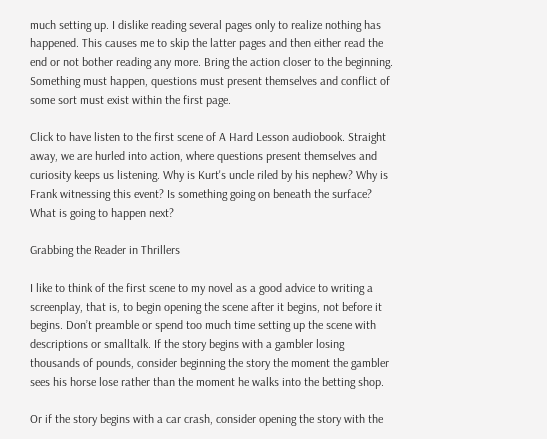much setting up. I dislike reading several pages only to realize nothing has happened. This causes me to skip the latter pages and then either read the end or not bother reading any more. Bring the action closer to the beginning. Something must happen, questions must present themselves and conflict of some sort must exist within the first page.

Click to have listen to the first scene of A Hard Lesson audiobook. Straight away, we are hurled into action, where questions present themselves and curiosity keeps us listening. Why is Kurt's uncle riled by his nephew? Why is Frank witnessing this event? Is something going on beneath the surface? What is going to happen next?

Grabbing the Reader in Thrillers

I like to think of the first scene to my novel as a good advice to writing a screenplay, that is, to begin opening the scene after it begins, not before it begins. Don’t preamble or spend too much time setting up the scene with descriptions or smalltalk. If the story begins with a gambler losing thousands of pounds, consider beginning the story the moment the gambler sees his horse lose rather than the moment he walks into the betting shop.

Or if the story begins with a car crash, consider opening the story with the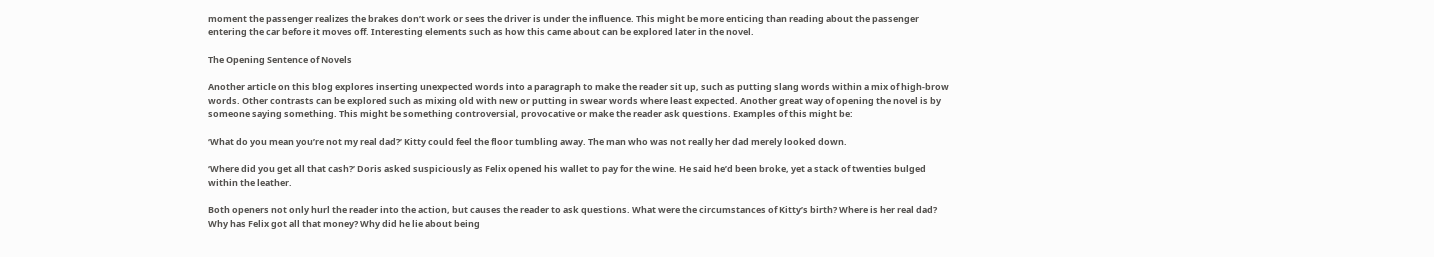moment the passenger realizes the brakes don’t work or sees the driver is under the influence. This might be more enticing than reading about the passenger entering the car before it moves off. Interesting elements such as how this came about can be explored later in the novel.

The Opening Sentence of Novels

Another article on this blog explores inserting unexpected words into a paragraph to make the reader sit up, such as putting slang words within a mix of high-brow words. Other contrasts can be explored such as mixing old with new or putting in swear words where least expected. Another great way of opening the novel is by someone saying something. This might be something controversial, provocative or make the reader ask questions. Examples of this might be:

‘What do you mean you’re not my real dad?’ Kitty could feel the floor tumbling away. The man who was not really her dad merely looked down.

‘Where did you get all that cash?’ Doris asked suspiciously as Felix opened his wallet to pay for the wine. He said he’d been broke, yet a stack of twenties bulged within the leather.

Both openers not only hurl the reader into the action, but causes the reader to ask questions. What were the circumstances of Kitty’s birth? Where is her real dad? Why has Felix got all that money? Why did he lie about being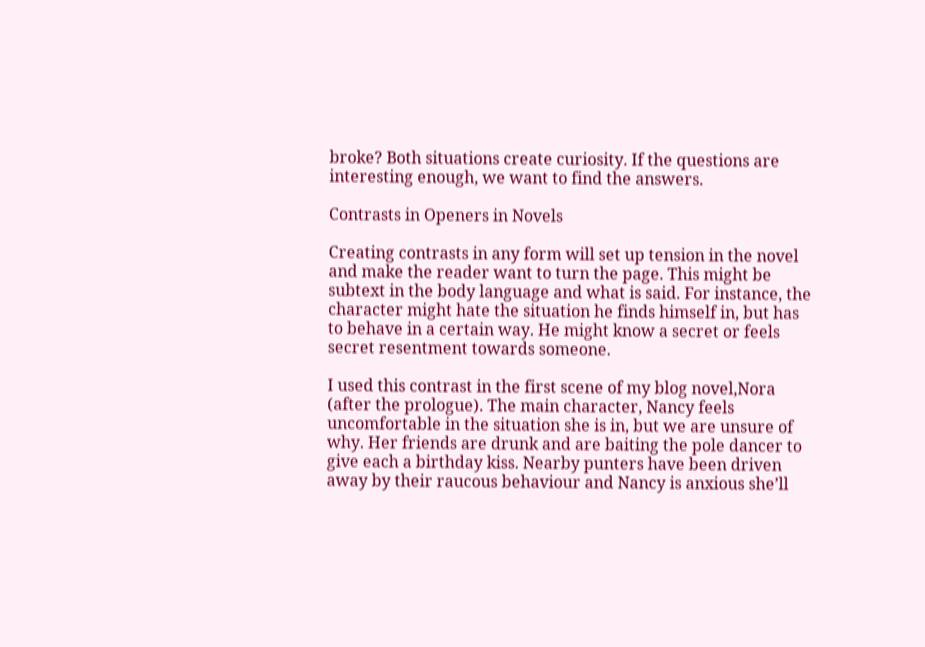broke? Both situations create curiosity. If the questions are interesting enough, we want to find the answers.

Contrasts in Openers in Novels

Creating contrasts in any form will set up tension in the novel and make the reader want to turn the page. This might be subtext in the body language and what is said. For instance, the character might hate the situation he finds himself in, but has to behave in a certain way. He might know a secret or feels secret resentment towards someone.

I used this contrast in the first scene of my blog novel,Nora (after the prologue). The main character, Nancy feels uncomfortable in the situation she is in, but we are unsure of why. Her friends are drunk and are baiting the pole dancer to give each a birthday kiss. Nearby punters have been driven away by their raucous behaviour and Nancy is anxious she’ll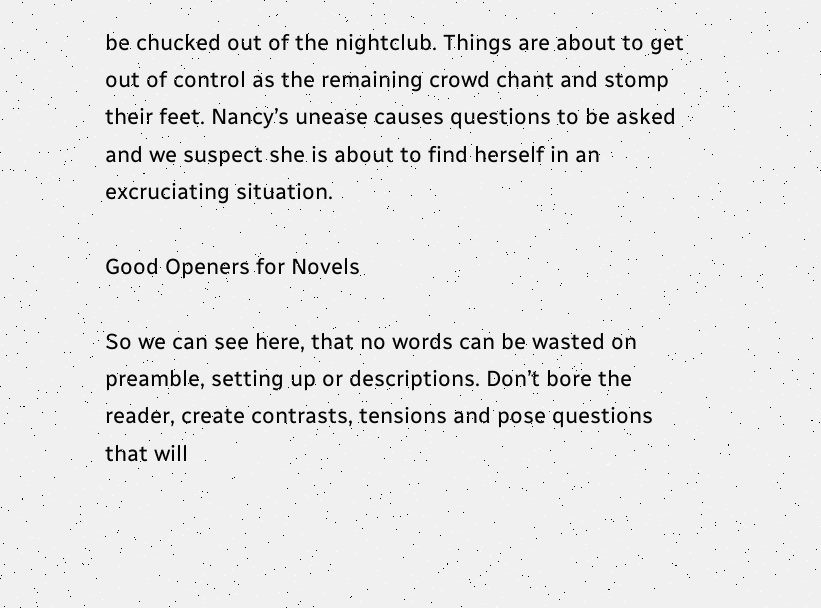be chucked out of the nightclub. Things are about to get out of control as the remaining crowd chant and stomp their feet. Nancy’s unease causes questions to be asked and we suspect she is about to find herself in an excruciating situation.

Good Openers for Novels

So we can see here, that no words can be wasted on preamble, setting up or descriptions. Don’t bore the reader, create contrasts, tensions and pose questions that will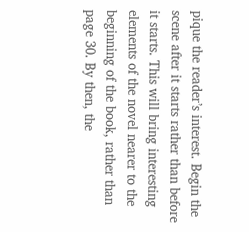pique the reader’s interest. Begin the scene after it starts rather than before it starts. This will bring interesting elements of the novel nearer to the beginning of the book, rather than page 30. By then, the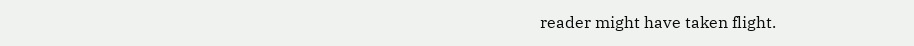reader might have taken flight.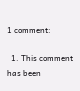1 comment:

  1. This comment has been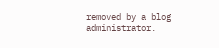removed by a blog administrator.